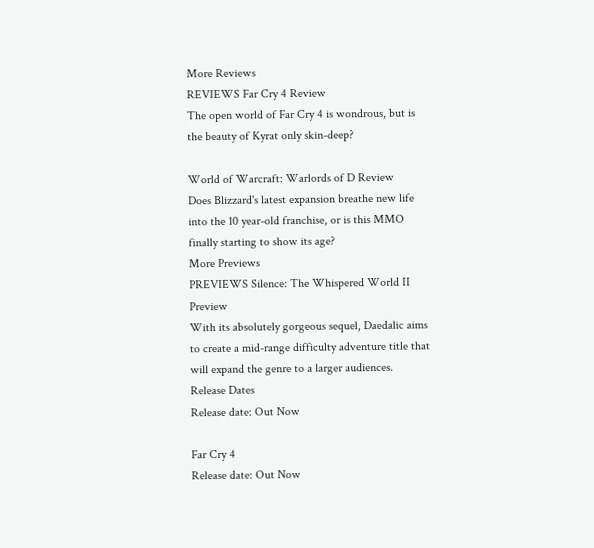More Reviews
REVIEWS Far Cry 4 Review
The open world of Far Cry 4 is wondrous, but is the beauty of Kyrat only skin-deep?

World of Warcraft: Warlords of D Review
Does Blizzard's latest expansion breathe new life into the 10 year-old franchise, or is this MMO finally starting to show its age?
More Previews
PREVIEWS Silence: The Whispered World II Preview
With its absolutely gorgeous sequel, Daedalic aims to create a mid-range difficulty adventure title that will expand the genre to a larger audiences.
Release Dates
Release date: Out Now

Far Cry 4
Release date: Out Now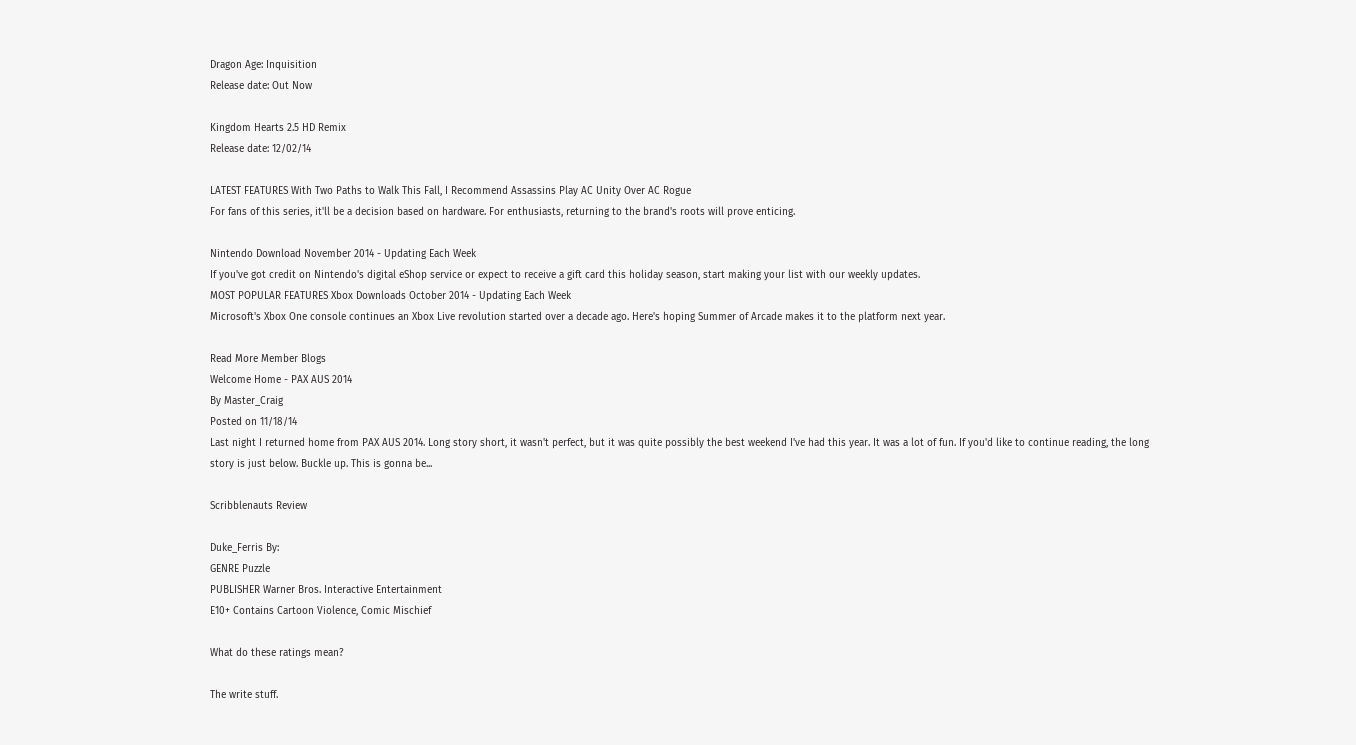Dragon Age: Inquisition
Release date: Out Now

Kingdom Hearts 2.5 HD Remix
Release date: 12/02/14

LATEST FEATURES With Two Paths to Walk This Fall, I Recommend Assassins Play AC Unity Over AC Rogue
For fans of this series, it'll be a decision based on hardware. For enthusiasts, returning to the brand's roots will prove enticing.

Nintendo Download November 2014 - Updating Each Week
If you've got credit on Nintendo's digital eShop service or expect to receive a gift card this holiday season, start making your list with our weekly updates.
MOST POPULAR FEATURES Xbox Downloads October 2014 - Updating Each Week
Microsoft's Xbox One console continues an Xbox Live revolution started over a decade ago. Here's hoping Summer of Arcade makes it to the platform next year.

Read More Member Blogs
Welcome Home - PAX AUS 2014
By Master_Craig
Posted on 11/18/14
Last night I returned home from PAX AUS 2014. Long story short, it wasn't perfect, but it was quite possibly the best weekend I've had this year. It was a lot of fun. If you'd like to continue reading, the long story is just below. Buckle up. This is gonna be...

Scribblenauts Review

Duke_Ferris By:
GENRE Puzzle
PUBLISHER Warner Bros. Interactive Entertainment
E10+ Contains Cartoon Violence, Comic Mischief

What do these ratings mean?

The write stuff.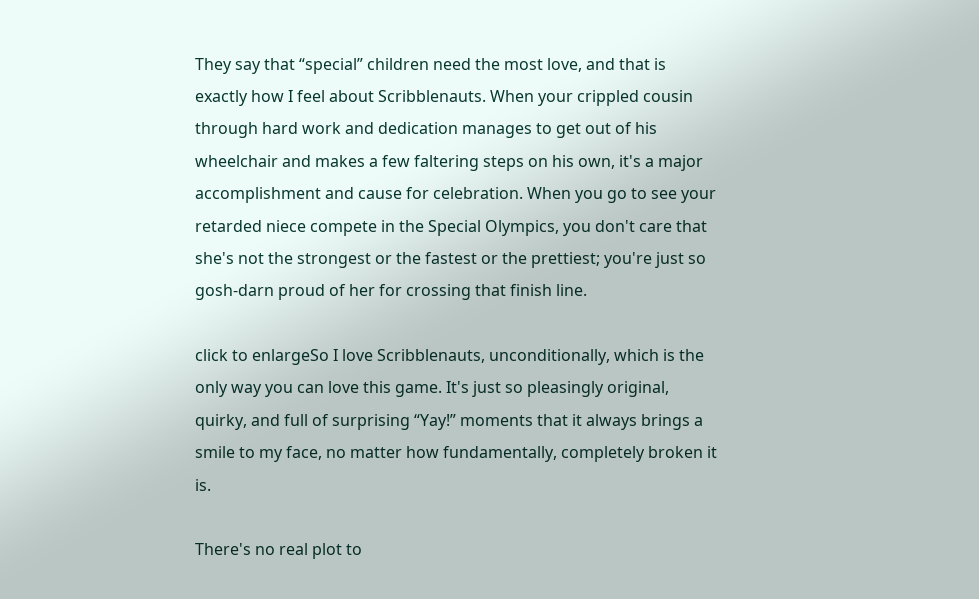They say that “special” children need the most love, and that is exactly how I feel about Scribblenauts. When your crippled cousin through hard work and dedication manages to get out of his wheelchair and makes a few faltering steps on his own, it's a major accomplishment and cause for celebration. When you go to see your retarded niece compete in the Special Olympics, you don't care that she's not the strongest or the fastest or the prettiest; you're just so gosh-darn proud of her for crossing that finish line.

click to enlargeSo I love Scribblenauts, unconditionally, which is the only way you can love this game. It's just so pleasingly original, quirky, and full of surprising “Yay!” moments that it always brings a smile to my face, no matter how fundamentally, completely broken it is.

There's no real plot to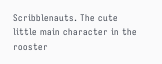Scribblenauts. The cute little main character in the rooster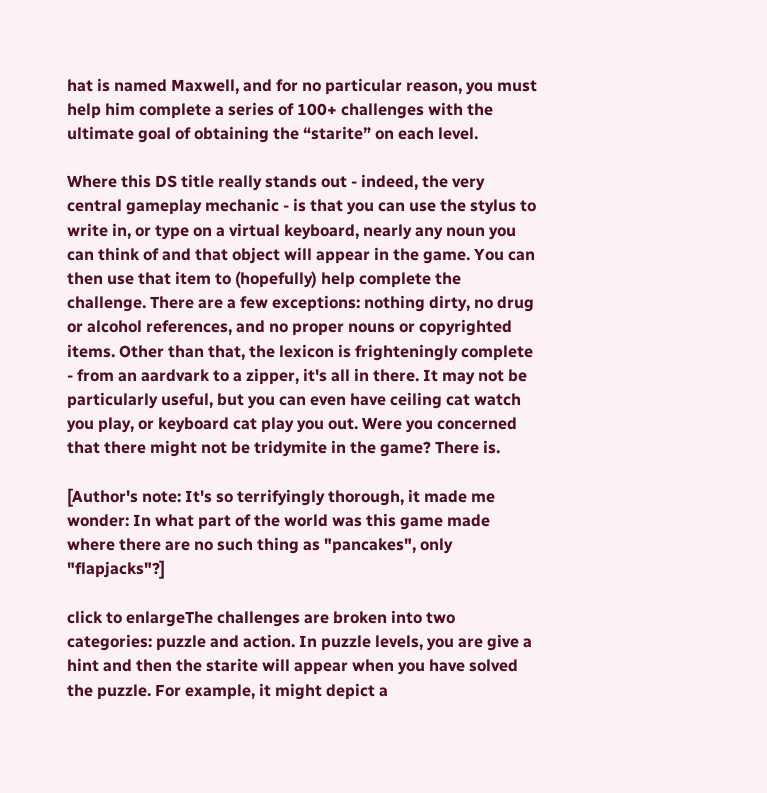hat is named Maxwell, and for no particular reason, you must help him complete a series of 100+ challenges with the ultimate goal of obtaining the “starite” on each level.

Where this DS title really stands out - indeed, the very central gameplay mechanic - is that you can use the stylus to write in, or type on a virtual keyboard, nearly any noun you can think of and that object will appear in the game. You can then use that item to (hopefully) help complete the challenge. There are a few exceptions: nothing dirty, no drug or alcohol references, and no proper nouns or copyrighted items. Other than that, the lexicon is frighteningly complete - from an aardvark to a zipper, it's all in there. It may not be particularly useful, but you can even have ceiling cat watch you play, or keyboard cat play you out. Were you concerned that there might not be tridymite in the game? There is.

[Author's note: It's so terrifyingly thorough, it made me wonder: In what part of the world was this game made where there are no such thing as "pancakes", only "flapjacks"?]

click to enlargeThe challenges are broken into two categories: puzzle and action. In puzzle levels, you are give a hint and then the starite will appear when you have solved the puzzle. For example, it might depict a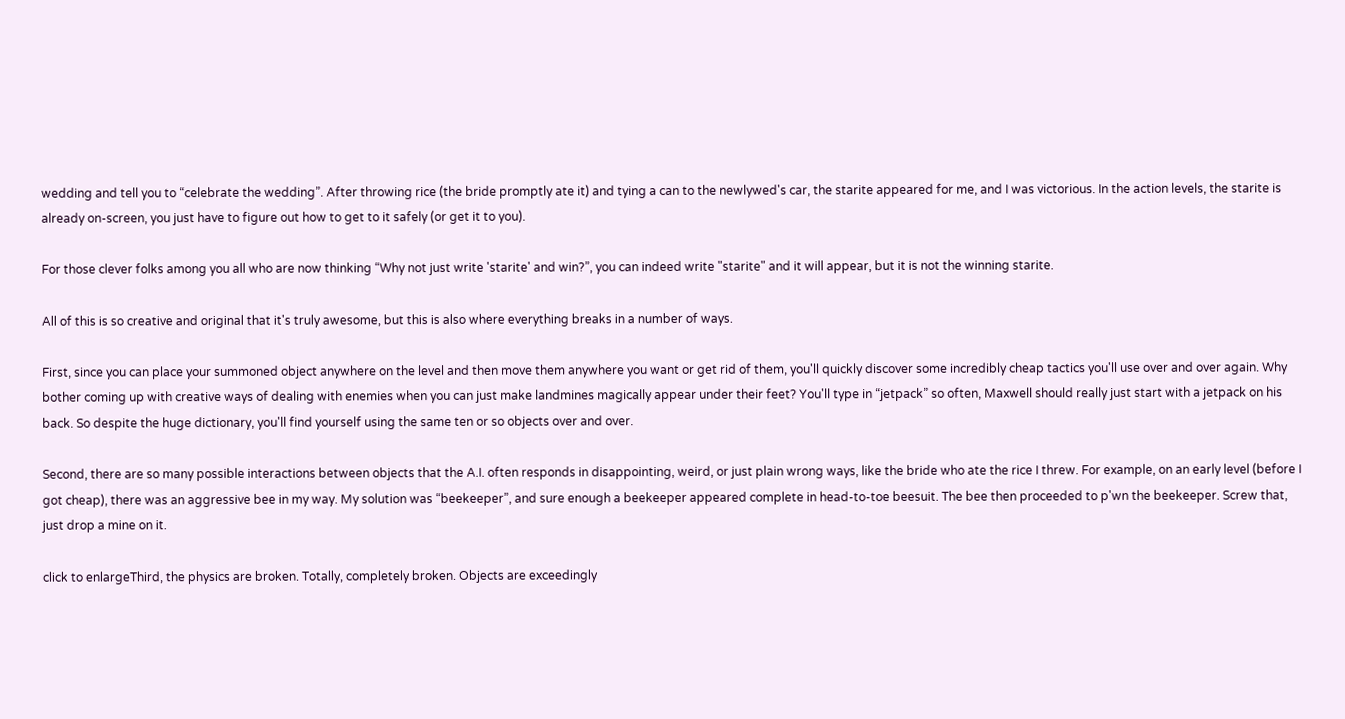wedding and tell you to “celebrate the wedding”. After throwing rice (the bride promptly ate it) and tying a can to the newlywed's car, the starite appeared for me, and I was victorious. In the action levels, the starite is already on-screen, you just have to figure out how to get to it safely (or get it to you).

For those clever folks among you all who are now thinking “Why not just write 'starite' and win?”, you can indeed write "starite" and it will appear, but it is not the winning starite.

All of this is so creative and original that it's truly awesome, but this is also where everything breaks in a number of ways.

First, since you can place your summoned object anywhere on the level and then move them anywhere you want or get rid of them, you'll quickly discover some incredibly cheap tactics you'll use over and over again. Why bother coming up with creative ways of dealing with enemies when you can just make landmines magically appear under their feet? You'll type in “jetpack” so often, Maxwell should really just start with a jetpack on his back. So despite the huge dictionary, you'll find yourself using the same ten or so objects over and over.

Second, there are so many possible interactions between objects that the A.I. often responds in disappointing, weird, or just plain wrong ways, like the bride who ate the rice I threw. For example, on an early level (before I got cheap), there was an aggressive bee in my way. My solution was “beekeeper”, and sure enough a beekeeper appeared complete in head-to-toe beesuit. The bee then proceeded to p'wn the beekeeper. Screw that, just drop a mine on it.

click to enlargeThird, the physics are broken. Totally, completely broken. Objects are exceedingly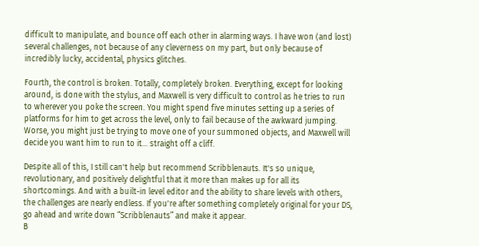difficult to manipulate, and bounce off each other in alarming ways. I have won (and lost) several challenges, not because of any cleverness on my part, but only because of incredibly lucky, accidental, physics glitches.

Fourth, the control is broken. Totally, completely broken. Everything, except for looking around, is done with the stylus, and Maxwell is very difficult to control as he tries to run to wherever you poke the screen. You might spend five minutes setting up a series of platforms for him to get across the level, only to fail because of the awkward jumping. Worse, you might just be trying to move one of your summoned objects, and Maxwell will decide you want him to run to it... straight off a cliff.

Despite all of this, I still can't help but recommend Scribblenauts. It's so unique, revolutionary, and positively delightful that it more than makes up for all its shortcomings. And with a built-in level editor and the ability to share levels with others, the challenges are nearly endless. If you're after something completely original for your DS, go ahead and write down “Scribblenauts” and make it appear.
B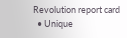Revolution report card
  • Unique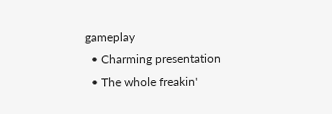gameplay
  • Charming presentation
  • The whole freakin'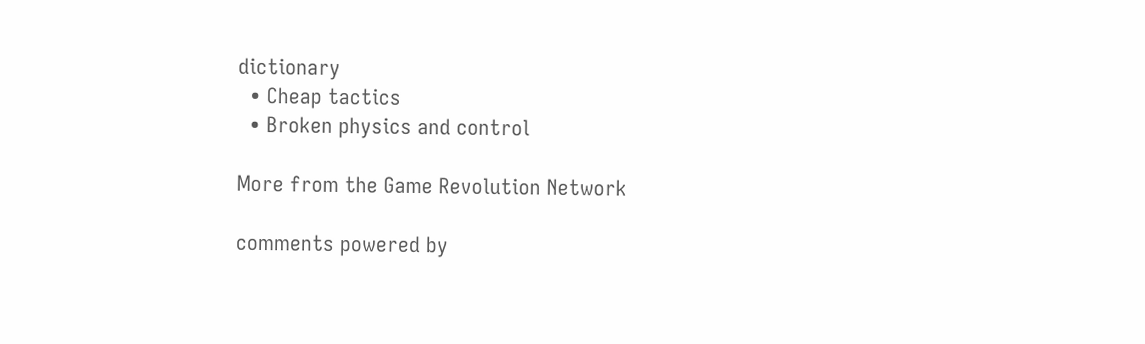dictionary
  • Cheap tactics
  • Broken physics and control

More from the Game Revolution Network

comments powered by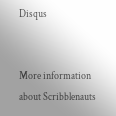Disqus


More information about Scribblenauts